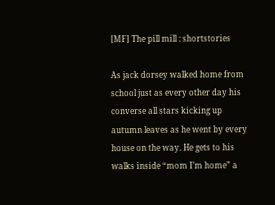[MF] The pill mill : shortstories

As jack dorsey walked home from school just as every other day his converse all stars kicking up autumn leaves as he went by every house on the way. He gets to his walks inside “mom I’m home” a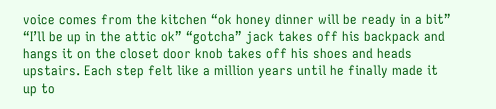voice comes from the kitchen “ok honey dinner will be ready in a bit” “I’ll be up in the attic ok” “gotcha” jack takes off his backpack and hangs it on the closet door knob takes off his shoes and heads upstairs. Each step felt like a million years until he finally made it up to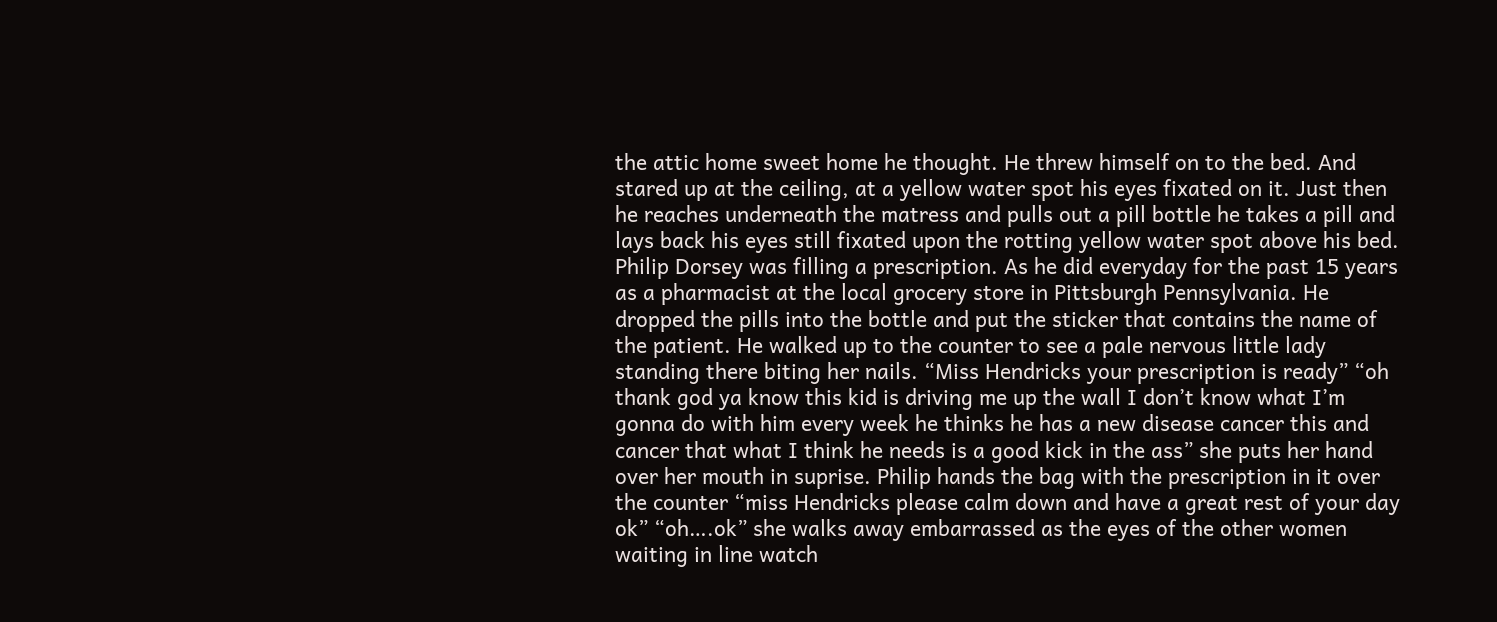the attic home sweet home he thought. He threw himself on to the bed. And stared up at the ceiling, at a yellow water spot his eyes fixated on it. Just then he reaches underneath the matress and pulls out a pill bottle he takes a pill and lays back his eyes still fixated upon the rotting yellow water spot above his bed. Philip Dorsey was filling a prescription. As he did everyday for the past 15 years as a pharmacist at the local grocery store in Pittsburgh Pennsylvania. He dropped the pills into the bottle and put the sticker that contains the name of the patient. He walked up to the counter to see a pale nervous little lady standing there biting her nails. “Miss Hendricks your prescription is ready” “oh thank god ya know this kid is driving me up the wall I don’t know what I’m gonna do with him every week he thinks he has a new disease cancer this and cancer that what I think he needs is a good kick in the ass” she puts her hand over her mouth in suprise. Philip hands the bag with the prescription in it over the counter “miss Hendricks please calm down and have a great rest of your day ok” “oh….ok” she walks away embarrassed as the eyes of the other women waiting in line watch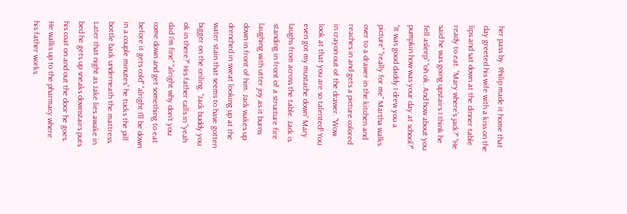her pass by. Philip made it home that day greeted his wife with a kiss on the lips and sat down at the dinner table ready to eat. “Mary where’s jack?” “He said he was going upstairs I think he fell asleep” “oh ok. And how about you pumpkin how was your day at school?” “It was good daddy I drew you a picture” “really for me” Martha walks over to a drawer in the kitchen and reaches in and gets a picture colored in crayon out of the drawer. “Wow look at that you are so talented! You even got my mustache down” Mary laughs from across the table. Jack is standing in front of a structure fire laughing with utter joy as it burns down in front of him. Jack wakes up drenched in sweat looking up at the water stain that seems to have gotten bigger on the ceiling. “Jack buddy you ok in there?” His father calls in “yeah dad I’m fine” “alright why don’t you come down and get something to eat before it gets cold” “alright I’ll be down in a couple minutes” he tucks the pill bottle back underneath the mattress. Later that night as Jake lies awake in bed he gets up sneaks downstairs puts his coat on and out the door he goes. He walks up to the pharmacy where his father works.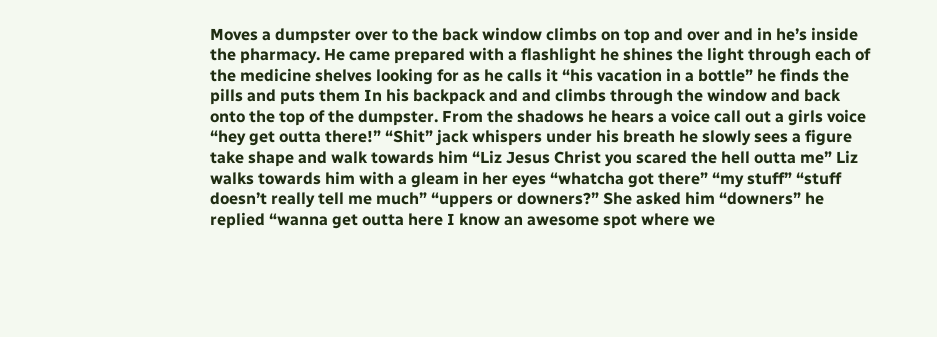Moves a dumpster over to the back window climbs on top and over and in he’s inside the pharmacy. He came prepared with a flashlight he shines the light through each of the medicine shelves looking for as he calls it “his vacation in a bottle” he finds the pills and puts them In his backpack and and climbs through the window and back onto the top of the dumpster. From the shadows he hears a voice call out a girls voice “hey get outta there!” “Shit” jack whispers under his breath he slowly sees a figure take shape and walk towards him “Liz Jesus Christ you scared the hell outta me” Liz walks towards him with a gleam in her eyes “whatcha got there” “my stuff” “stuff doesn’t really tell me much” “uppers or downers?” She asked him “downers” he replied “wanna get outta here I know an awesome spot where we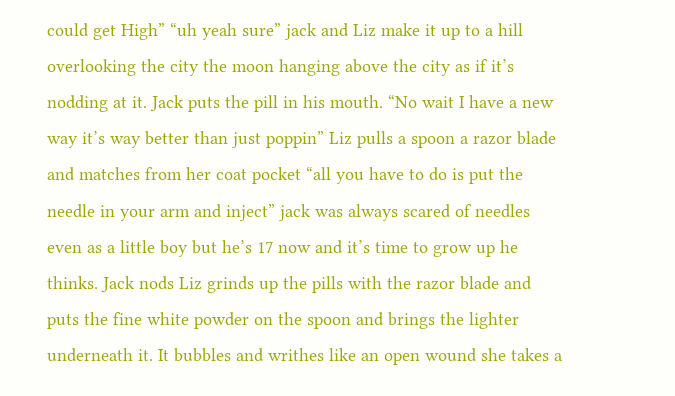could get High” “uh yeah sure” jack and Liz make it up to a hill overlooking the city the moon hanging above the city as if it’s nodding at it. Jack puts the pill in his mouth. “No wait I have a new way it’s way better than just poppin” Liz pulls a spoon a razor blade and matches from her coat pocket “all you have to do is put the needle in your arm and inject” jack was always scared of needles even as a little boy but he’s 17 now and it’s time to grow up he thinks. Jack nods Liz grinds up the pills with the razor blade and puts the fine white powder on the spoon and brings the lighter underneath it. It bubbles and writhes like an open wound she takes a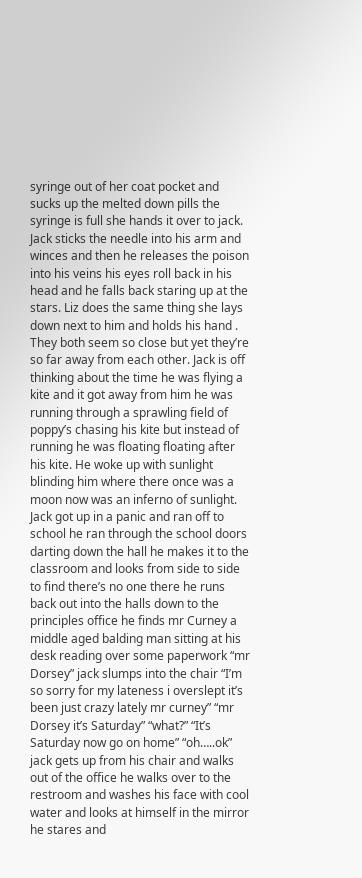syringe out of her coat pocket and sucks up the melted down pills the syringe is full she hands it over to jack. Jack sticks the needle into his arm and winces and then he releases the poison into his veins his eyes roll back in his head and he falls back staring up at the stars. Liz does the same thing she lays down next to him and holds his hand . They both seem so close but yet they’re so far away from each other. Jack is off thinking about the time he was flying a kite and it got away from him he was running through a sprawling field of poppy’s chasing his kite but instead of running he was floating floating after his kite. He woke up with sunlight blinding him where there once was a moon now was an inferno of sunlight. Jack got up in a panic and ran off to school he ran through the school doors darting down the hall he makes it to the classroom and looks from side to side to find there’s no one there he runs back out into the halls down to the principles office he finds mr Curney a middle aged balding man sitting at his desk reading over some paperwork “mr Dorsey” jack slumps into the chair “I’m so sorry for my lateness i overslept it’s been just crazy lately mr curney” “mr Dorsey it’s Saturday” “what?” “It’s Saturday now go on home” “oh…..ok” jack gets up from his chair and walks out of the office he walks over to the restroom and washes his face with cool water and looks at himself in the mirror he stares and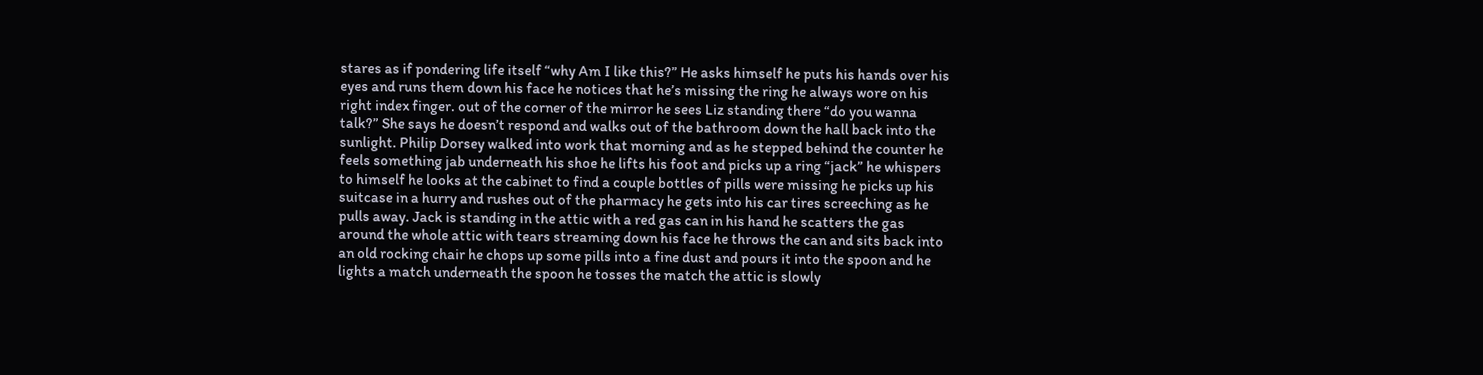stares as if pondering life itself “why Am I like this?” He asks himself he puts his hands over his eyes and runs them down his face he notices that he’s missing the ring he always wore on his right index finger. out of the corner of the mirror he sees Liz standing there “do you wanna talk?” She says he doesn’t respond and walks out of the bathroom down the hall back into the sunlight. Philip Dorsey walked into work that morning and as he stepped behind the counter he feels something jab underneath his shoe he lifts his foot and picks up a ring “jack” he whispers to himself he looks at the cabinet to find a couple bottles of pills were missing he picks up his suitcase in a hurry and rushes out of the pharmacy he gets into his car tires screeching as he pulls away. Jack is standing in the attic with a red gas can in his hand he scatters the gas around the whole attic with tears streaming down his face he throws the can and sits back into an old rocking chair he chops up some pills into a fine dust and pours it into the spoon and he lights a match underneath the spoon he tosses the match the attic is slowly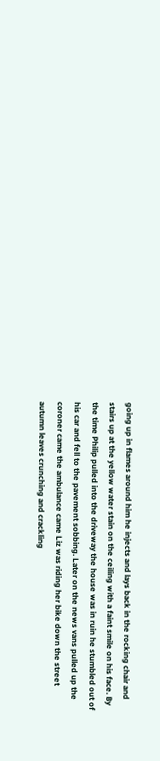going up in flames around him he injects and lays back in the rocking chair and stairs up at the yellow water stain on the ceiling with a faint smile on his face. By the time Philip pulled into the driveway the house was in ruin he stumbled out of his car and fell to the pavement sobbing. Later on the news vans pulled up the coroner came the ambulance came Liz was riding her bike down the street autumn leaves crunching and crackling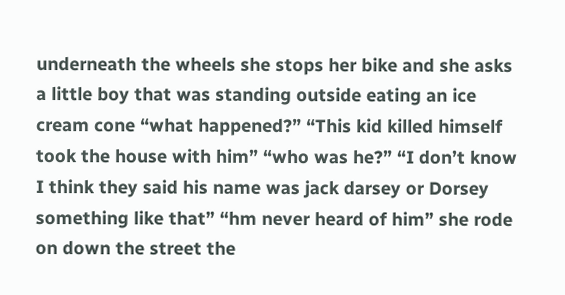underneath the wheels she stops her bike and she asks a little boy that was standing outside eating an ice cream cone “what happened?” “This kid killed himself took the house with him” “who was he?” “I don’t know I think they said his name was jack darsey or Dorsey something like that” “hm never heard of him” she rode on down the street the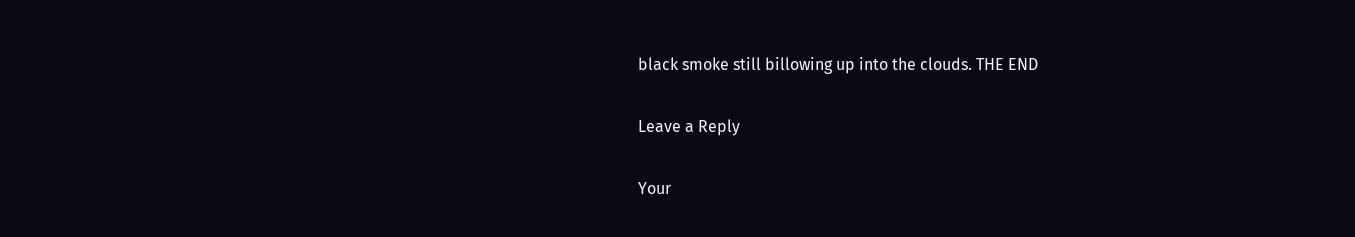black smoke still billowing up into the clouds. THE END

Leave a Reply

Your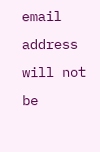email address will not be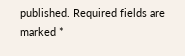published. Required fields are marked *